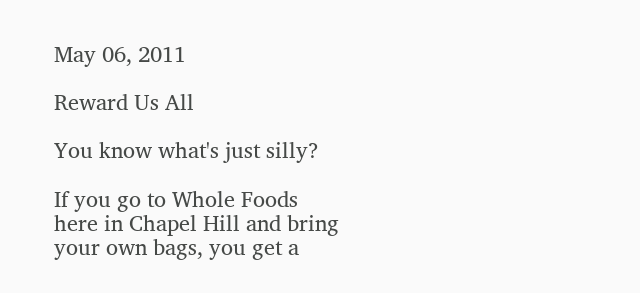May 06, 2011

Reward Us All

You know what's just silly?

If you go to Whole Foods here in Chapel Hill and bring your own bags, you get a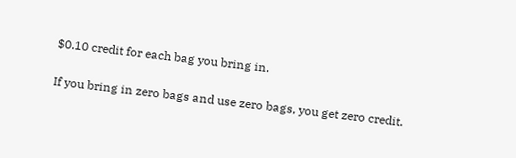$0.10 credit for each bag you bring in.

If you bring in zero bags and use zero bags, you get zero credit.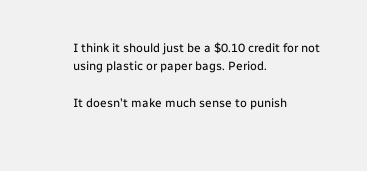I think it should just be a $0.10 credit for not using plastic or paper bags. Period.

It doesn't make much sense to punish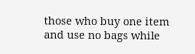those who buy one item and use no bags while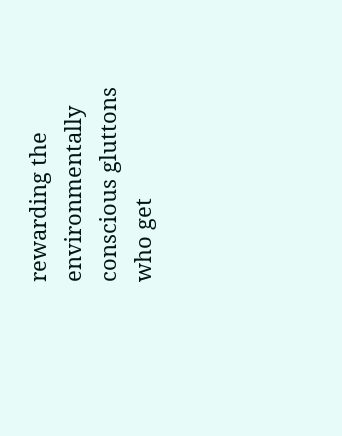rewarding the environmentally conscious gluttons who get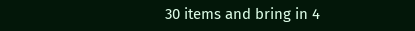30 items and bring in 4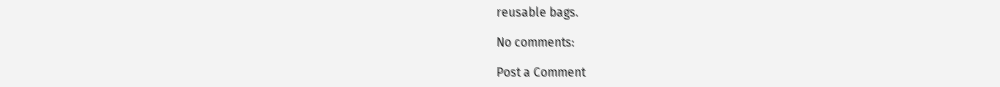reusable bags.

No comments:

Post a Comment